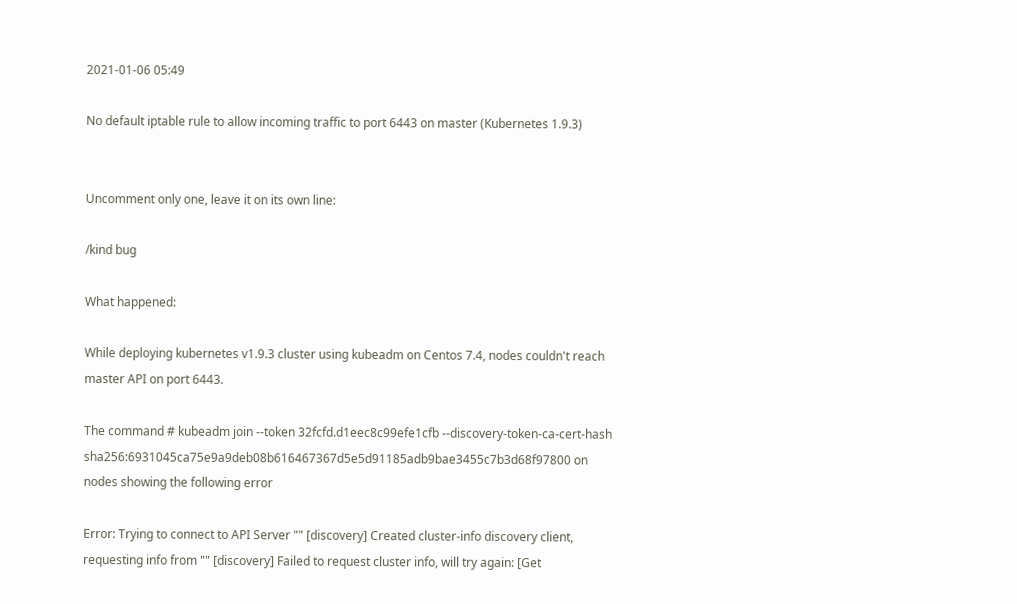2021-01-06 05:49

No default iptable rule to allow incoming traffic to port 6443 on master (Kubernetes 1.9.3)


Uncomment only one, leave it on its own line:

/kind bug

What happened:

While deploying kubernetes v1.9.3 cluster using kubeadm on Centos 7.4, nodes couldn't reach master API on port 6443.

The command # kubeadm join --token 32fcfd.d1eec8c99efe1cfb --discovery-token-ca-cert-hash sha256:6931045ca75e9a9deb08b616467367d5e5d91185adb9bae3455c7b3d68f97800 on nodes showing the following error

Error: Trying to connect to API Server "" [discovery] Created cluster-info discovery client, requesting info from "" [discovery] Failed to request cluster info, will try again: [Get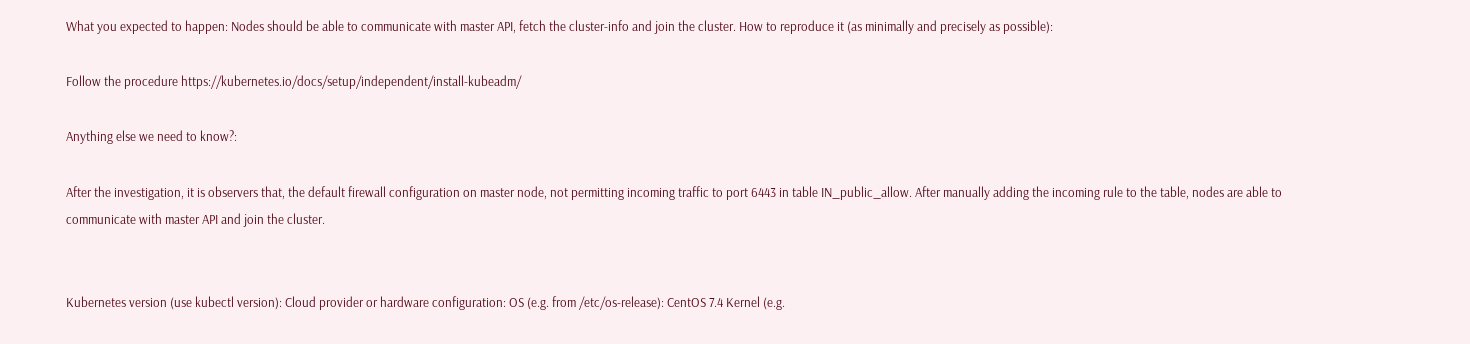What you expected to happen: Nodes should be able to communicate with master API, fetch the cluster-info and join the cluster. How to reproduce it (as minimally and precisely as possible):

Follow the procedure https://kubernetes.io/docs/setup/independent/install-kubeadm/

Anything else we need to know?:

After the investigation, it is observers that, the default firewall configuration on master node, not permitting incoming traffic to port 6443 in table IN_public_allow. After manually adding the incoming rule to the table, nodes are able to communicate with master API and join the cluster.


Kubernetes version (use kubectl version): Cloud provider or hardware configuration: OS (e.g. from /etc/os-release): CentOS 7.4 Kernel (e.g.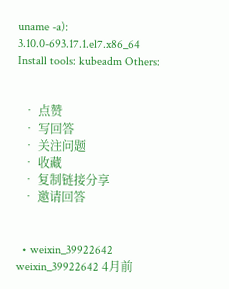uname -a): 3.10.0-693.17.1.el7.x86_64 Install tools: kubeadm Others:


  • 点赞
  • 写回答
  • 关注问题
  • 收藏
  • 复制链接分享
  • 邀请回答


  • weixin_39922642 weixin_39922642 4月前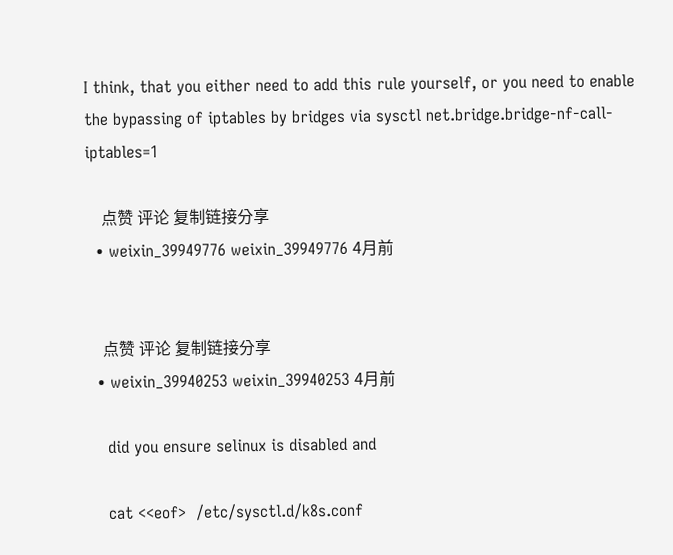I think, that you either need to add this rule yourself, or you need to enable the bypassing of iptables by bridges via sysctl net.bridge.bridge-nf-call-iptables=1

    点赞 评论 复制链接分享
  • weixin_39949776 weixin_39949776 4月前


    点赞 评论 复制链接分享
  • weixin_39940253 weixin_39940253 4月前

    did you ensure selinux is disabled and

    cat <<eof>  /etc/sysctl.d/k8s.conf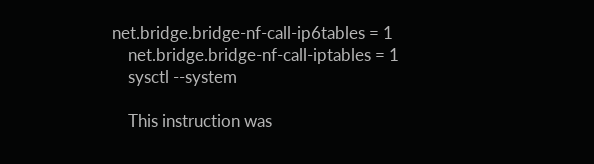net.bridge.bridge-nf-call-ip6tables = 1
    net.bridge.bridge-nf-call-iptables = 1
    sysctl --system

    This instruction was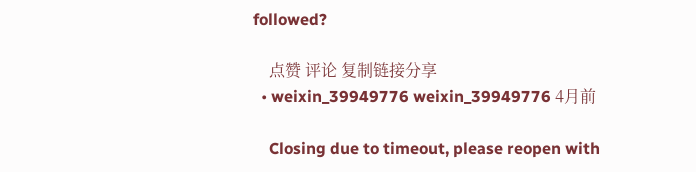followed?

    点赞 评论 复制链接分享
  • weixin_39949776 weixin_39949776 4月前

    Closing due to timeout, please reopen with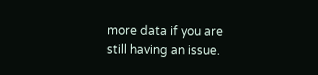more data if you are still having an issue.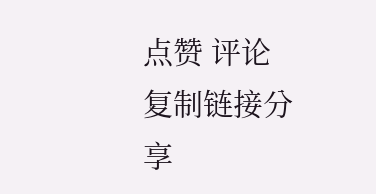点赞 评论 复制链接分享